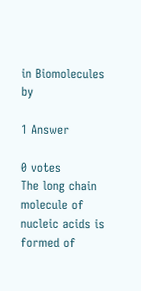in Biomolecules by

1 Answer

0 votes
The long chain molecule of nucleic acids is formed of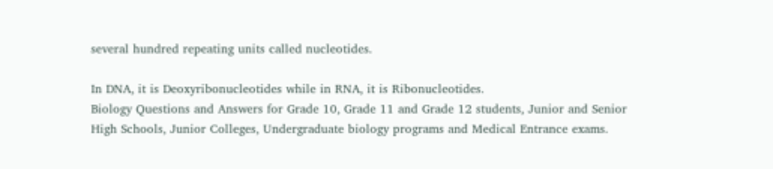several hundred repeating units called nucleotides.

In DNA, it is Deoxyribonucleotides while in RNA, it is Ribonucleotides.
Biology Questions and Answers for Grade 10, Grade 11 and Grade 12 students, Junior and Senior High Schools, Junior Colleges, Undergraduate biology programs and Medical Entrance exams.